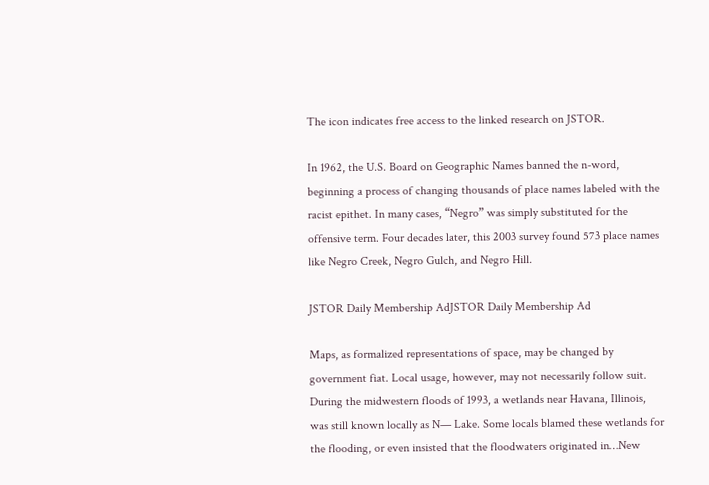The icon indicates free access to the linked research on JSTOR.

In 1962, the U.S. Board on Geographic Names banned the n-word, beginning a process of changing thousands of place names labeled with the racist epithet. In many cases, “Negro” was simply substituted for the offensive term. Four decades later, this 2003 survey found 573 place names like Negro Creek, Negro Gulch, and Negro Hill.

JSTOR Daily Membership AdJSTOR Daily Membership Ad

Maps, as formalized representations of space, may be changed by government fiat. Local usage, however, may not necessarily follow suit. During the midwestern floods of 1993, a wetlands near Havana, Illinois, was still known locally as N— Lake. Some locals blamed these wetlands for the flooding, or even insisted that the floodwaters originated in…New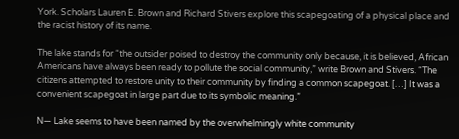York. Scholars Lauren E. Brown and Richard Stivers explore this scapegoating of a physical place and the racist history of its name.

The lake stands for “the outsider poised to destroy the community only because, it is believed, African Americans have always been ready to pollute the social community,” write Brown and Stivers. “The citizens attempted to restore unity to their community by finding a common scapegoat. […] It was a convenient scapegoat in large part due to its symbolic meaning.”

N— Lake seems to have been named by the overwhelmingly white community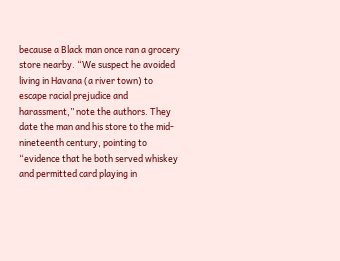because a Black man once ran a grocery store nearby. “We suspect he avoided living in Havana (a river town) to escape racial prejudice and harassment,” note the authors. They date the man and his store to the mid-nineteenth century, pointing to “evidence that he both served whiskey and permitted card playing in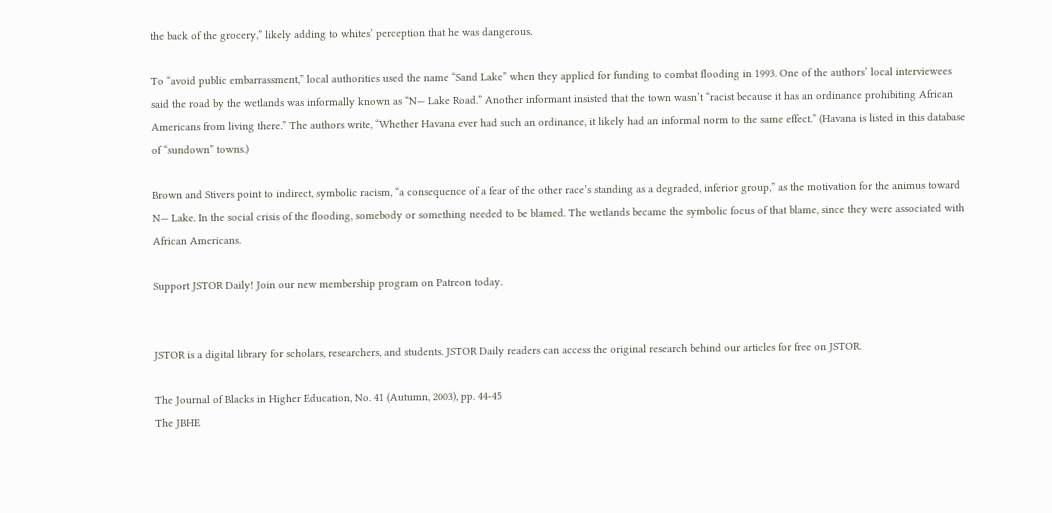the back of the grocery,” likely adding to whites’ perception that he was dangerous.

To “avoid public embarrassment,” local authorities used the name “Sand Lake” when they applied for funding to combat flooding in 1993. One of the authors’ local interviewees said the road by the wetlands was informally known as “N— Lake Road.” Another informant insisted that the town wasn’t “racist because it has an ordinance prohibiting African Americans from living there.” The authors write, “Whether Havana ever had such an ordinance, it likely had an informal norm to the same effect.” (Havana is listed in this database of “sundown” towns.)

Brown and Stivers point to indirect, symbolic racism, “a consequence of a fear of the other race’s standing as a degraded, inferior group,” as the motivation for the animus toward N— Lake. In the social crisis of the flooding, somebody or something needed to be blamed. The wetlands became the symbolic focus of that blame, since they were associated with African Americans.

Support JSTOR Daily! Join our new membership program on Patreon today.


JSTOR is a digital library for scholars, researchers, and students. JSTOR Daily readers can access the original research behind our articles for free on JSTOR.

The Journal of Blacks in Higher Education, No. 41 (Autumn, 2003), pp. 44-45
The JBHE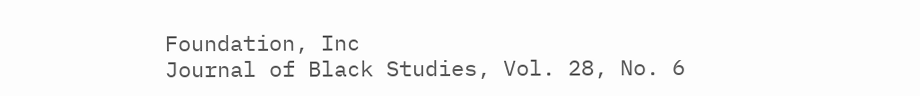Foundation, Inc
Journal of Black Studies, Vol. 28, No. 6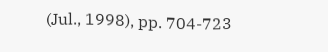(Jul., 1998), pp. 704-723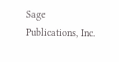Sage Publications, Inc.